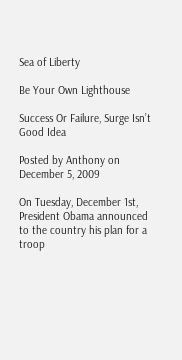Sea of Liberty

Be Your Own Lighthouse

Success Or Failure, Surge Isn’t Good Idea

Posted by Anthony on December 5, 2009

On Tuesday, December 1st, President Obama announced to the country his plan for a troop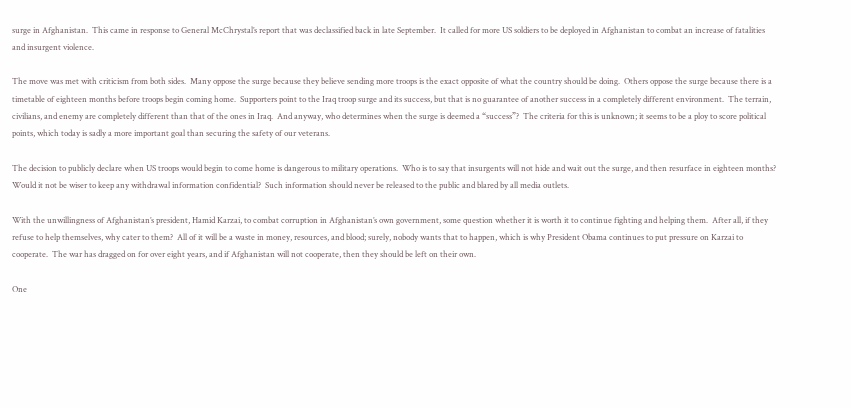surge in Afghanistan.  This came in response to General McChrystal’s report that was declassified back in late September.  It called for more US soldiers to be deployed in Afghanistan to combat an increase of fatalities and insurgent violence.

The move was met with criticism from both sides.  Many oppose the surge because they believe sending more troops is the exact opposite of what the country should be doing.  Others oppose the surge because there is a timetable of eighteen months before troops begin coming home.  Supporters point to the Iraq troop surge and its success, but that is no guarantee of another success in a completely different environment.  The terrain, civilians, and enemy are completely different than that of the ones in Iraq.  And anyway, who determines when the surge is deemed a “success”?  The criteria for this is unknown; it seems to be a ploy to score political points, which today is sadly a more important goal than securing the safety of our veterans.

The decision to publicly declare when US troops would begin to come home is dangerous to military operations.  Who is to say that insurgents will not hide and wait out the surge, and then resurface in eighteen months?  Would it not be wiser to keep any withdrawal information confidential?  Such information should never be released to the public and blared by all media outlets.

With the unwillingness of Afghanistan’s president, Hamid Karzai, to combat corruption in Afghanistan’s own government, some question whether it is worth it to continue fighting and helping them.  After all, if they refuse to help themselves, why cater to them?  All of it will be a waste in money, resources, and blood; surely, nobody wants that to happen, which is why President Obama continues to put pressure on Karzai to cooperate.  The war has dragged on for over eight years, and if Afghanistan will not cooperate, then they should be left on their own.

One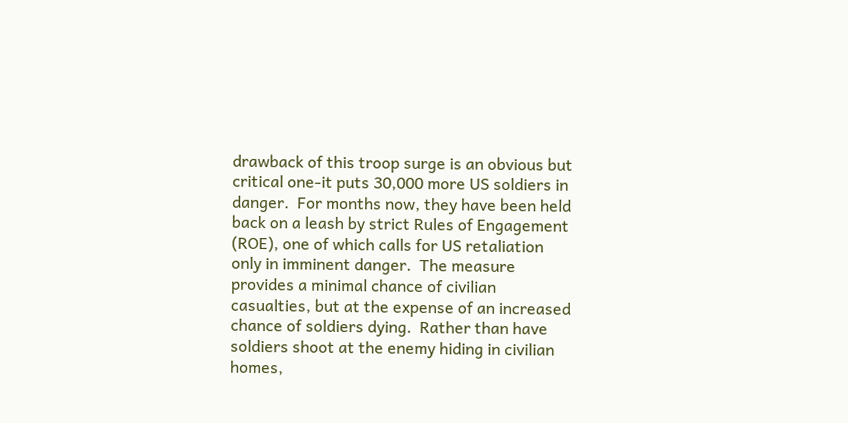drawback of this troop surge is an obvious but critical one-it puts 30,000 more US soldiers in danger.  For months now, they have been held back on a leash by strict Rules of Engagement (ROE), one of which calls for US retaliation only in imminent danger.  The measure provides a minimal chance of civilian casualties, but at the expense of an increased chance of soldiers dying.  Rather than have soldiers shoot at the enemy hiding in civilian homes,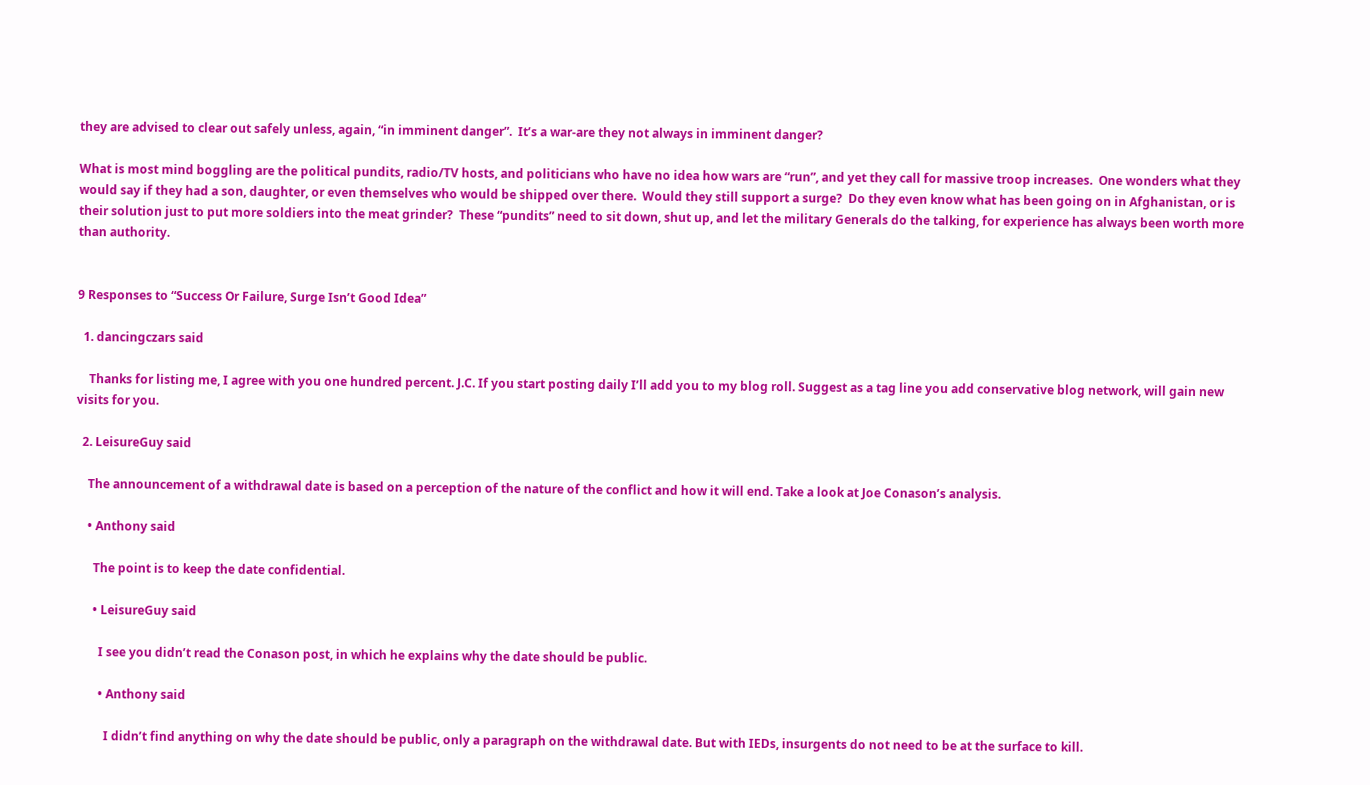they are advised to clear out safely unless, again, “in imminent danger”.  It’s a war-are they not always in imminent danger?

What is most mind boggling are the political pundits, radio/TV hosts, and politicians who have no idea how wars are “run”, and yet they call for massive troop increases.  One wonders what they would say if they had a son, daughter, or even themselves who would be shipped over there.  Would they still support a surge?  Do they even know what has been going on in Afghanistan, or is their solution just to put more soldiers into the meat grinder?  These “pundits” need to sit down, shut up, and let the military Generals do the talking, for experience has always been worth more than authority.


9 Responses to “Success Or Failure, Surge Isn’t Good Idea”

  1. dancingczars said

    Thanks for listing me, I agree with you one hundred percent. J.C. If you start posting daily I’ll add you to my blog roll. Suggest as a tag line you add conservative blog network, will gain new visits for you.

  2. LeisureGuy said

    The announcement of a withdrawal date is based on a perception of the nature of the conflict and how it will end. Take a look at Joe Conason’s analysis.

    • Anthony said

      The point is to keep the date confidential.

      • LeisureGuy said

        I see you didn’t read the Conason post, in which he explains why the date should be public.

        • Anthony said

          I didn’t find anything on why the date should be public, only a paragraph on the withdrawal date. But with IEDs, insurgents do not need to be at the surface to kill.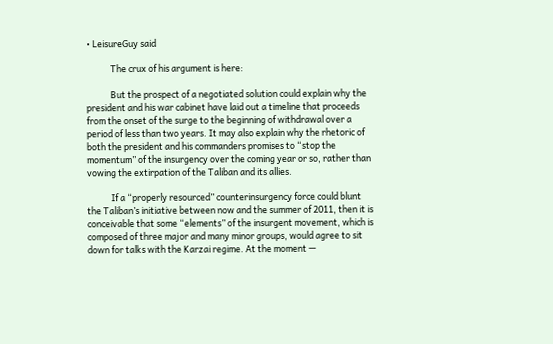• LeisureGuy said

            The crux of his argument is here:

            But the prospect of a negotiated solution could explain why the president and his war cabinet have laid out a timeline that proceeds from the onset of the surge to the beginning of withdrawal over a period of less than two years. It may also explain why the rhetoric of both the president and his commanders promises to “stop the momentum” of the insurgency over the coming year or so, rather than vowing the extirpation of the Taliban and its allies.

            If a “properly resourced” counterinsurgency force could blunt the Taliban’s initiative between now and the summer of 2011, then it is conceivable that some “elements” of the insurgent movement, which is composed of three major and many minor groups, would agree to sit down for talks with the Karzai regime. At the moment —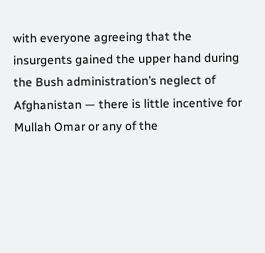with everyone agreeing that the insurgents gained the upper hand during the Bush administration’s neglect of Afghanistan — there is little incentive for Mullah Omar or any of the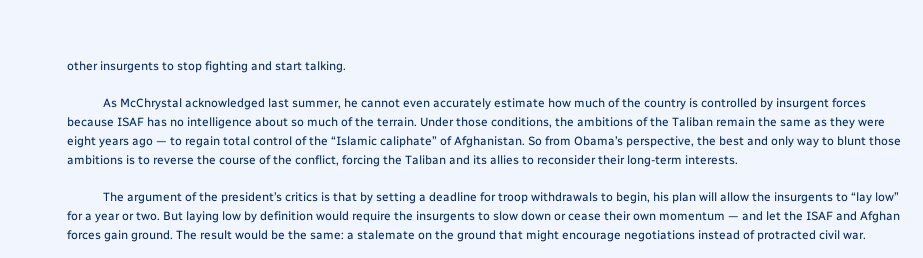other insurgents to stop fighting and start talking.

            As McChrystal acknowledged last summer, he cannot even accurately estimate how much of the country is controlled by insurgent forces because ISAF has no intelligence about so much of the terrain. Under those conditions, the ambitions of the Taliban remain the same as they were eight years ago — to regain total control of the “Islamic caliphate” of Afghanistan. So from Obama’s perspective, the best and only way to blunt those ambitions is to reverse the course of the conflict, forcing the Taliban and its allies to reconsider their long-term interests.

            The argument of the president’s critics is that by setting a deadline for troop withdrawals to begin, his plan will allow the insurgents to “lay low” for a year or two. But laying low by definition would require the insurgents to slow down or cease their own momentum — and let the ISAF and Afghan forces gain ground. The result would be the same: a stalemate on the ground that might encourage negotiations instead of protracted civil war.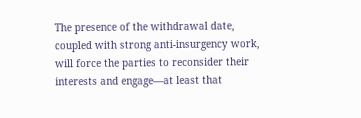The presence of the withdrawal date, coupled with strong anti-insurgency work, will force the parties to reconsider their interests and engage—at least that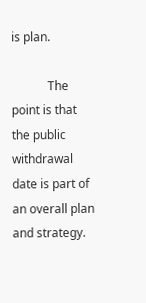is plan.

            The point is that the public withdrawal date is part of an overall plan and strategy.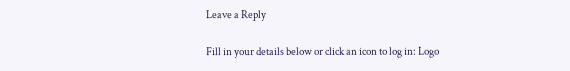Leave a Reply

Fill in your details below or click an icon to log in: Logo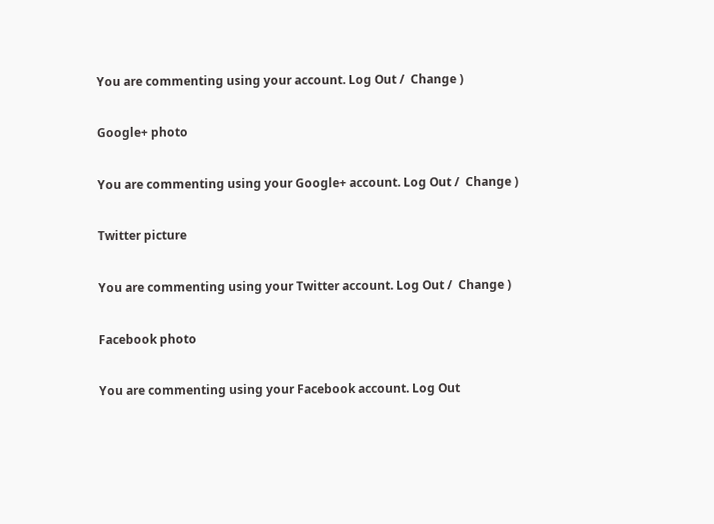You are commenting using your account. Log Out /  Change )

Google+ photo

You are commenting using your Google+ account. Log Out /  Change )

Twitter picture

You are commenting using your Twitter account. Log Out /  Change )

Facebook photo

You are commenting using your Facebook account. Log Out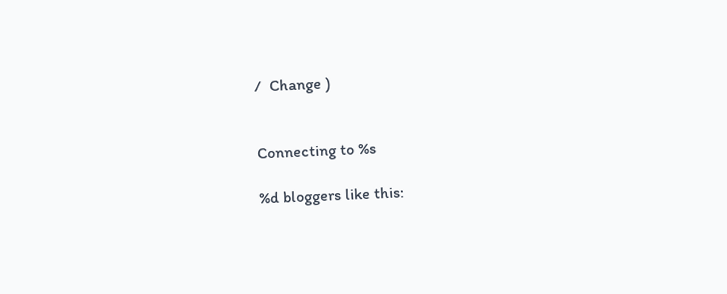/  Change )


Connecting to %s

%d bloggers like this: